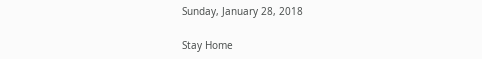Sunday, January 28, 2018

Stay Home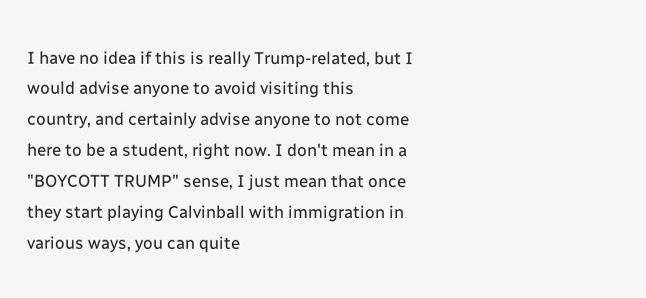I have no idea if this is really Trump-related, but I would advise anyone to avoid visiting this country, and certainly advise anyone to not come here to be a student, right now. I don't mean in a "BOYCOTT TRUMP" sense, I just mean that once they start playing Calvinball with immigration in various ways, you can quite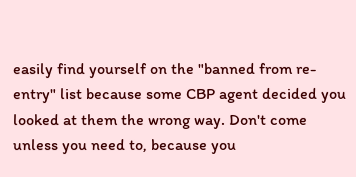easily find yourself on the "banned from re-entry" list because some CBP agent decided you looked at them the wrong way. Don't come unless you need to, because you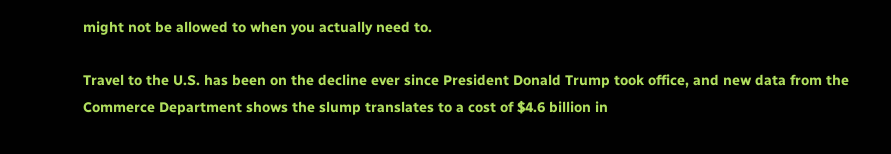might not be allowed to when you actually need to.

Travel to the U.S. has been on the decline ever since President Donald Trump took office, and new data from the Commerce Department shows the slump translates to a cost of $4.6 billion in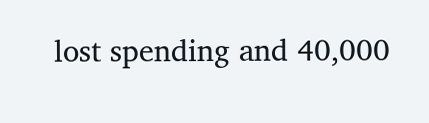lost spending and 40,000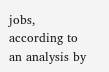jobs, according to an analysis by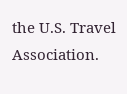the U.S. Travel Association.